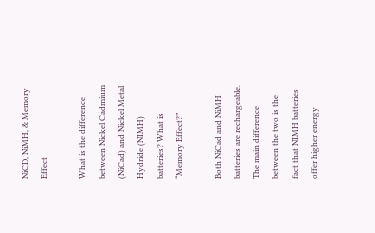NiCD, NiMH, & Memory Effect

What is the difference between Nickel Cadmium (NiCad) and Nickel Metal Hydride (NIMH) batteries? What is “Memory Effect?”

Both NiCad and NiMH batteries are rechargeable. The main difference between the two is the fact that NIMH batteries offer higher energy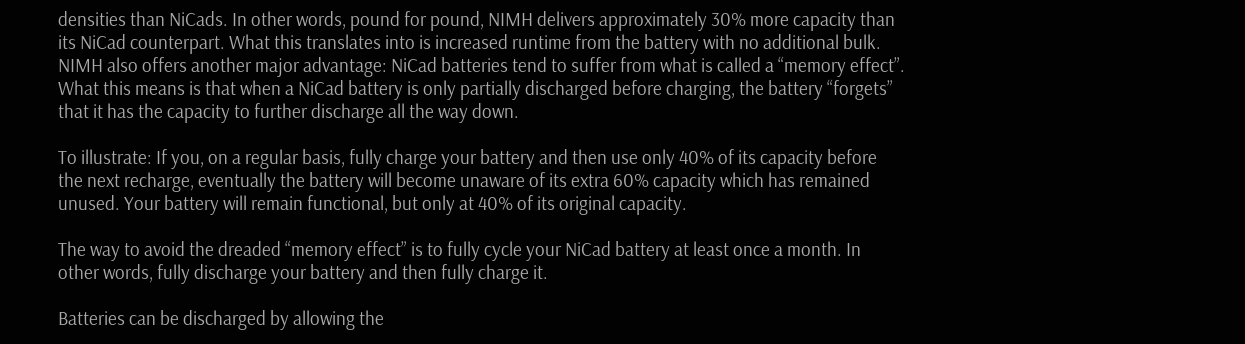densities than NiCads. In other words, pound for pound, NIMH delivers approximately 30% more capacity than its NiCad counterpart. What this translates into is increased runtime from the battery with no additional bulk. NIMH also offers another major advantage: NiCad batteries tend to suffer from what is called a “memory effect”. What this means is that when a NiCad battery is only partially discharged before charging, the battery “forgets” that it has the capacity to further discharge all the way down.

To illustrate: If you, on a regular basis, fully charge your battery and then use only 40% of its capacity before the next recharge, eventually the battery will become unaware of its extra 60% capacity which has remained unused. Your battery will remain functional, but only at 40% of its original capacity.

The way to avoid the dreaded “memory effect” is to fully cycle your NiCad battery at least once a month. In other words, fully discharge your battery and then fully charge it.

Batteries can be discharged by allowing the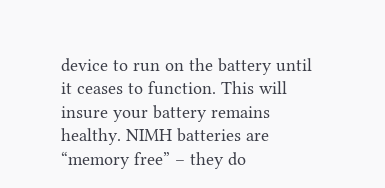device to run on the battery until it ceases to function. This will insure your battery remains healthy. NIMH batteries are “memory free” – they do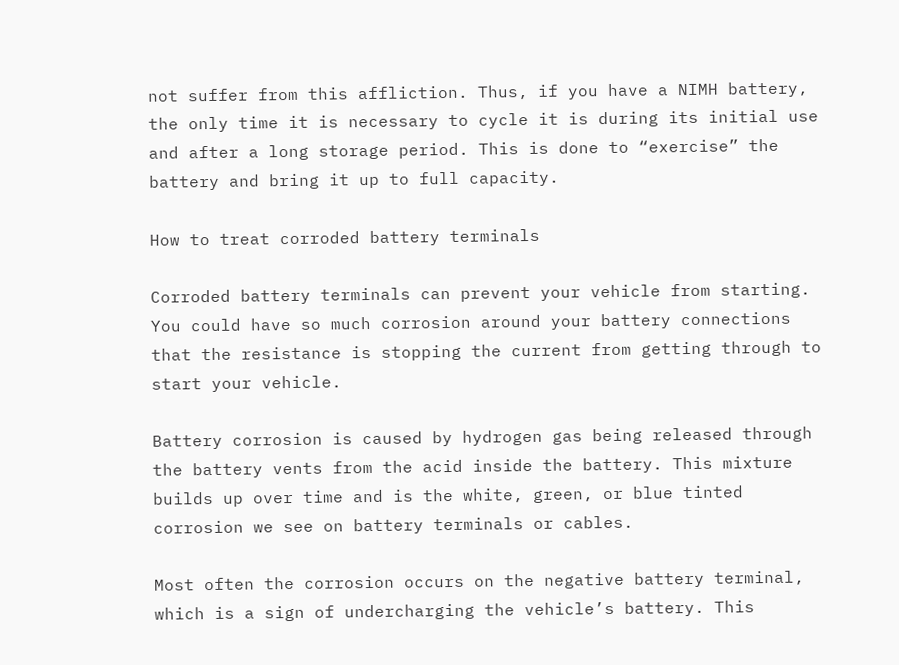not suffer from this affliction. Thus, if you have a NIMH battery, the only time it is necessary to cycle it is during its initial use and after a long storage period. This is done to “exercise” the battery and bring it up to full capacity.

How to treat corroded battery terminals

Corroded battery terminals can prevent your vehicle from starting. You could have so much corrosion around your battery connections that the resistance is stopping the current from getting through to start your vehicle.

Battery corrosion is caused by hydrogen gas being released through the battery vents from the acid inside the battery. This mixture builds up over time and is the white, green, or blue tinted corrosion we see on battery terminals or cables.

Most often the corrosion occurs on the negative battery terminal, which is a sign of undercharging the vehicle’s battery. This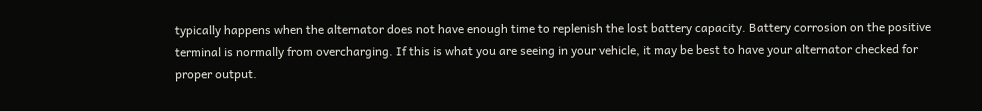typically happens when the alternator does not have enough time to replenish the lost battery capacity. Battery corrosion on the positive terminal is normally from overcharging. If this is what you are seeing in your vehicle, it may be best to have your alternator checked for proper output.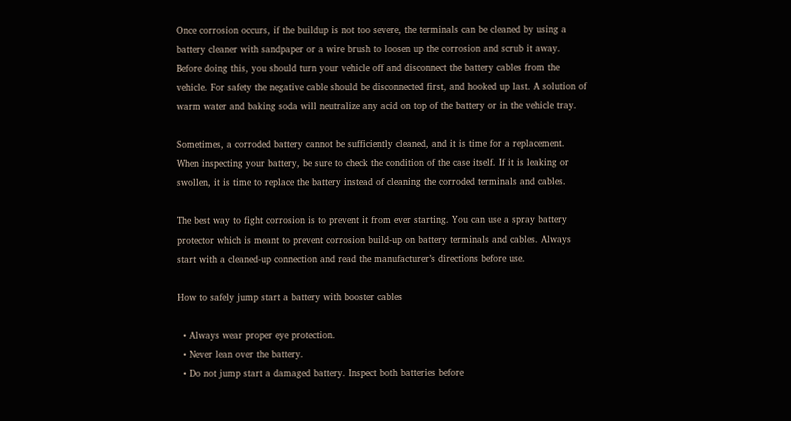Once corrosion occurs, if the buildup is not too severe, the terminals can be cleaned by using a battery cleaner with sandpaper or a wire brush to loosen up the corrosion and scrub it away. Before doing this, you should turn your vehicle off and disconnect the battery cables from the vehicle. For safety the negative cable should be disconnected first, and hooked up last. A solution of warm water and baking soda will neutralize any acid on top of the battery or in the vehicle tray.

Sometimes, a corroded battery cannot be sufficiently cleaned, and it is time for a replacement. When inspecting your battery, be sure to check the condition of the case itself. If it is leaking or swollen, it is time to replace the battery instead of cleaning the corroded terminals and cables.

The best way to fight corrosion is to prevent it from ever starting. You can use a spray battery protector which is meant to prevent corrosion build-up on battery terminals and cables. Always start with a cleaned-up connection and read the manufacturer’s directions before use.

How to safely jump start a battery with booster cables

  • Always wear proper eye protection.
  • Never lean over the battery.
  • Do not jump start a damaged battery. Inspect both batteries before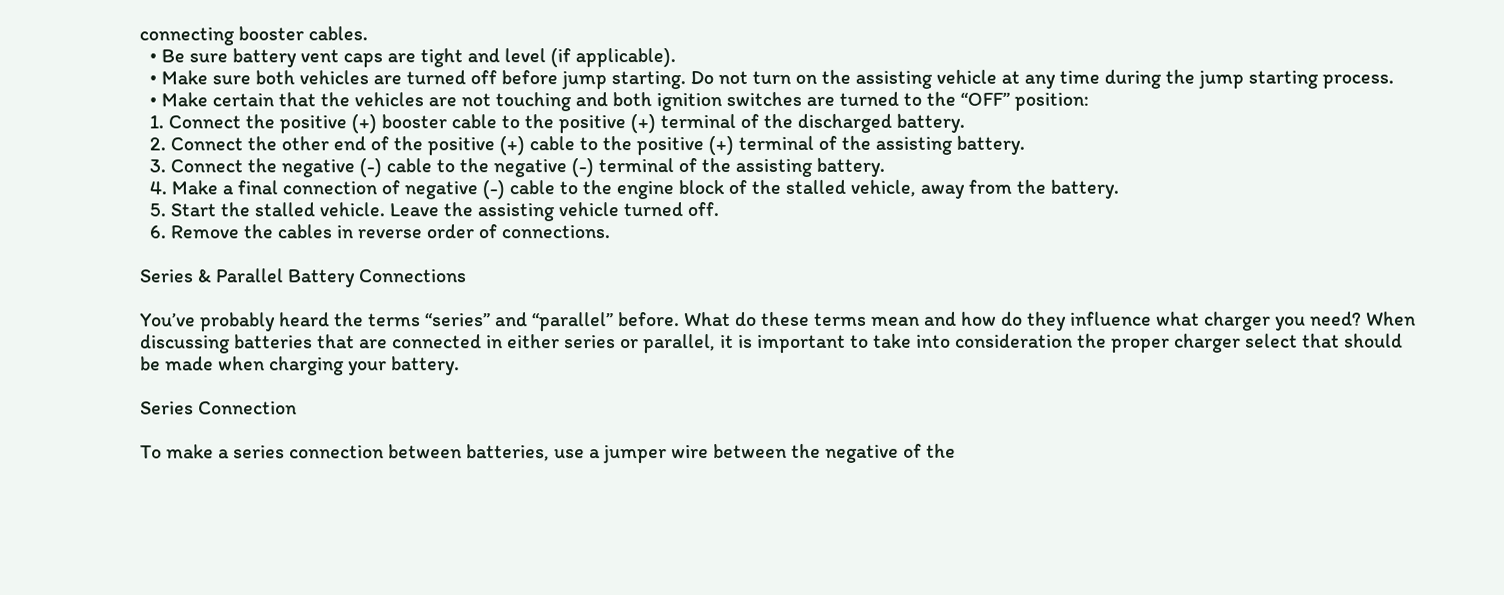connecting booster cables.
  • Be sure battery vent caps are tight and level (if applicable).
  • Make sure both vehicles are turned off before jump starting. Do not turn on the assisting vehicle at any time during the jump starting process.
  • Make certain that the vehicles are not touching and both ignition switches are turned to the “OFF” position:
  1. Connect the positive (+) booster cable to the positive (+) terminal of the discharged battery.
  2. Connect the other end of the positive (+) cable to the positive (+) terminal of the assisting battery.
  3. Connect the negative (-) cable to the negative (-) terminal of the assisting battery.
  4. Make a final connection of negative (-) cable to the engine block of the stalled vehicle, away from the battery.
  5. Start the stalled vehicle. Leave the assisting vehicle turned off.
  6. Remove the cables in reverse order of connections.

Series & Parallel Battery Connections

You’ve probably heard the terms “series” and “parallel” before. What do these terms mean and how do they influence what charger you need? When discussing batteries that are connected in either series or parallel, it is important to take into consideration the proper charger select that should be made when charging your battery.

Series Connection

To make a series connection between batteries, use a jumper wire between the negative of the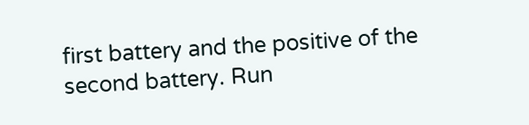first battery and the positive of the second battery. Run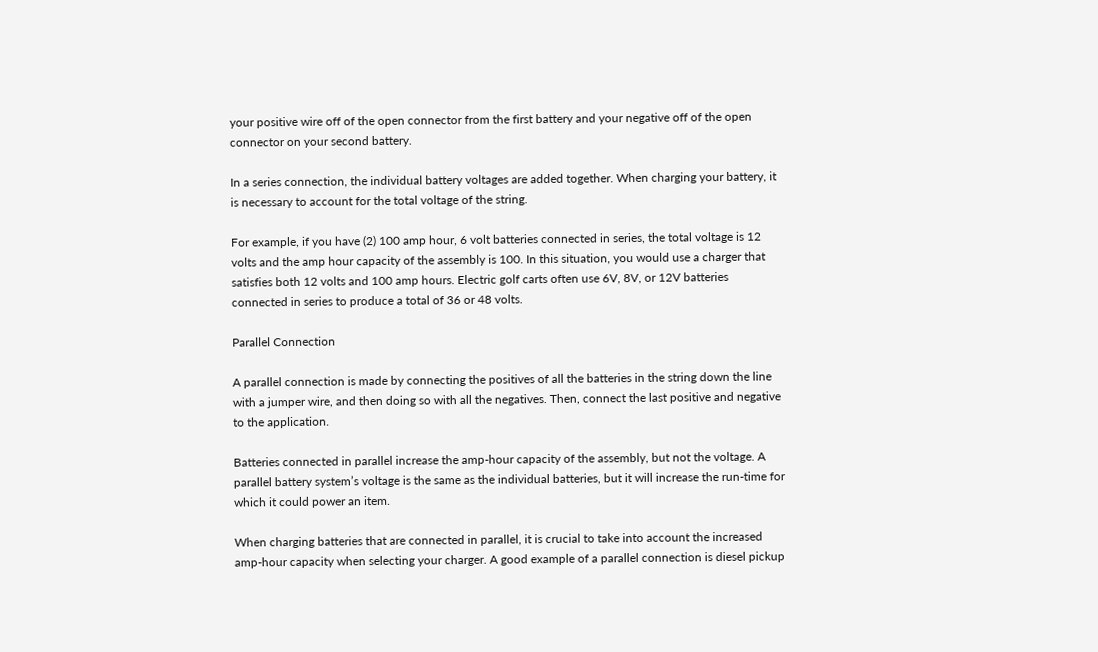your positive wire off of the open connector from the first battery and your negative off of the open connector on your second battery.

In a series connection, the individual battery voltages are added together. When charging your battery, it is necessary to account for the total voltage of the string.

For example, if you have (2) 100 amp hour, 6 volt batteries connected in series, the total voltage is 12 volts and the amp hour capacity of the assembly is 100. In this situation, you would use a charger that satisfies both 12 volts and 100 amp hours. Electric golf carts often use 6V, 8V, or 12V batteries connected in series to produce a total of 36 or 48 volts.

Parallel Connection

A parallel connection is made by connecting the positives of all the batteries in the string down the line with a jumper wire, and then doing so with all the negatives. Then, connect the last positive and negative to the application.

Batteries connected in parallel increase the amp-hour capacity of the assembly, but not the voltage. A parallel battery system’s voltage is the same as the individual batteries, but it will increase the run-time for which it could power an item.

When charging batteries that are connected in parallel, it is crucial to take into account the increased amp-hour capacity when selecting your charger. A good example of a parallel connection is diesel pickup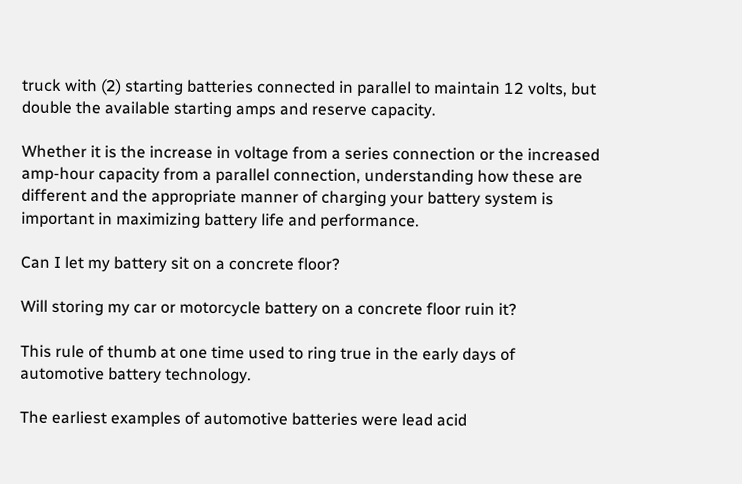truck with (2) starting batteries connected in parallel to maintain 12 volts, but double the available starting amps and reserve capacity.

Whether it is the increase in voltage from a series connection or the increased amp-hour capacity from a parallel connection, understanding how these are different and the appropriate manner of charging your battery system is important in maximizing battery life and performance.

Can I let my battery sit on a concrete floor?

Will storing my car or motorcycle battery on a concrete floor ruin it?

This rule of thumb at one time used to ring true in the early days of automotive battery technology.

The earliest examples of automotive batteries were lead acid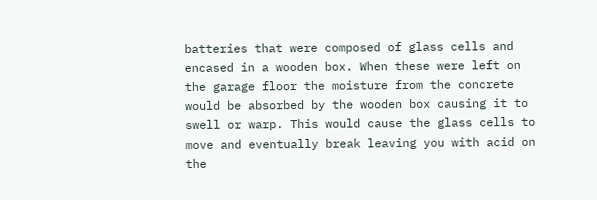batteries that were composed of glass cells and encased in a wooden box. When these were left on the garage floor the moisture from the concrete would be absorbed by the wooden box causing it to swell or warp. This would cause the glass cells to move and eventually break leaving you with acid on the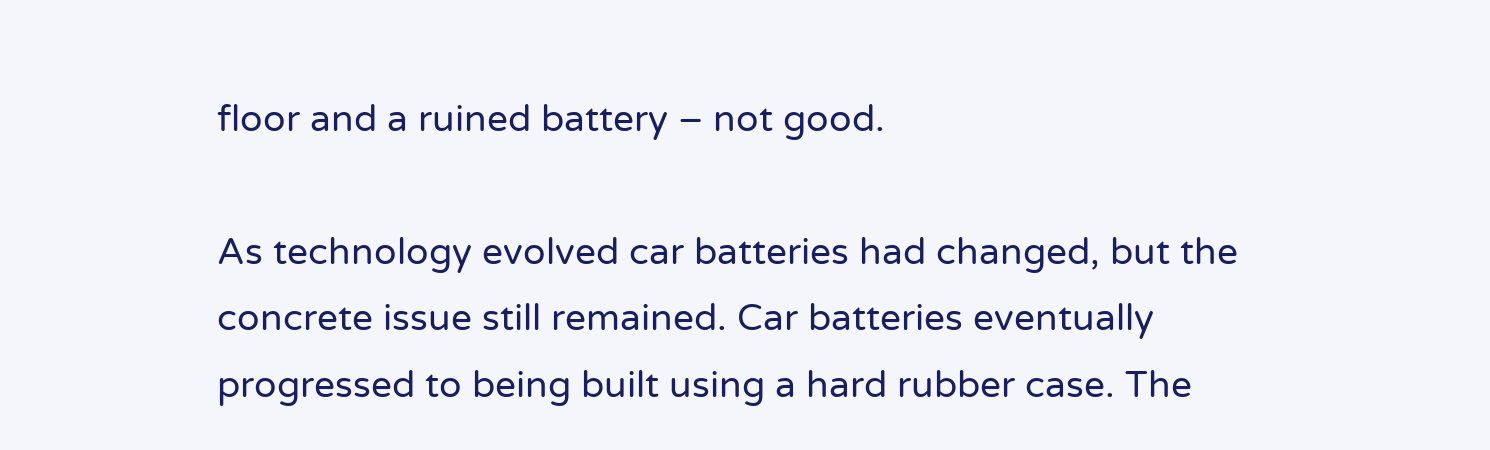floor and a ruined battery – not good.

As technology evolved car batteries had changed, but the concrete issue still remained. Car batteries eventually progressed to being built using a hard rubber case. The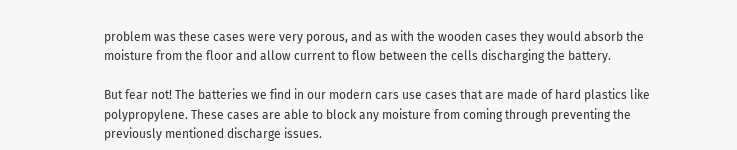problem was these cases were very porous, and as with the wooden cases they would absorb the moisture from the floor and allow current to flow between the cells discharging the battery.

But fear not! The batteries we find in our modern cars use cases that are made of hard plastics like polypropylene. These cases are able to block any moisture from coming through preventing the previously mentioned discharge issues.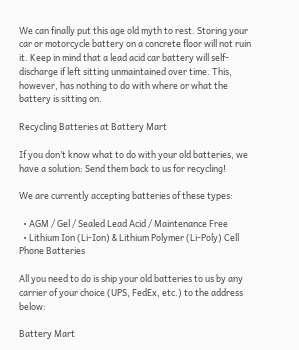We can finally put this age old myth to rest. Storing your car or motorcycle battery on a concrete floor will not ruin it. Keep in mind that a lead acid car battery will self-discharge if left sitting unmaintained over time. This, however, has nothing to do with where or what the battery is sitting on.

Recycling Batteries at Battery Mart

If you don’t know what to do with your old batteries, we have a solution: Send them back to us for recycling!

We are currently accepting batteries of these types:

  • AGM / Gel / Sealed Lead Acid / Maintenance Free
  • Lithium Ion (Li-Ion) & Lithium Polymer (Li-Poly) Cell Phone Batteries

All you need to do is ship your old batteries to us by any carrier of your choice (UPS, FedEx, etc.) to the address below:

Battery Mart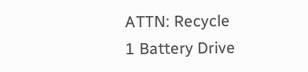ATTN: Recycle
1 Battery Drive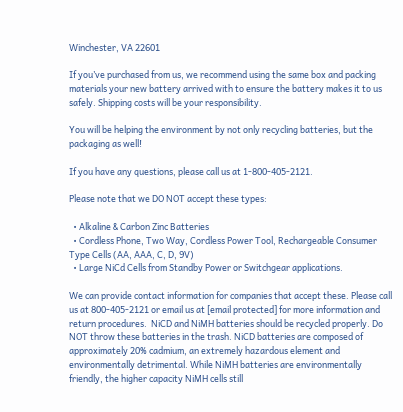Winchester, VA 22601

If you’ve purchased from us, we recommend using the same box and packing materials your new battery arrived with to ensure the battery makes it to us safely. Shipping costs will be your responsibility.

You will be helping the environment by not only recycling batteries, but the packaging as well!

If you have any questions, please call us at 1-800-405-2121.

Please note that we DO NOT accept these types:

  • Alkaline & Carbon Zinc Batteries
  • Cordless Phone, Two Way, Cordless Power Tool, Rechargeable Consumer Type Cells (AA, AAA, C, D, 9V)
  • Large NiCd Cells from Standby Power or Switchgear applications.

We can provide contact information for companies that accept these. Please call us at 800-405-2121 or email us at [email protected] for more information and return procedures.  NiCD and NiMH batteries should be recycled properly. Do NOT throw these batteries in the trash. NiCD batteries are composed of approximately 20% cadmium, an extremely hazardous element and environmentally detrimental. While NiMH batteries are environmentally friendly, the higher capacity NiMH cells still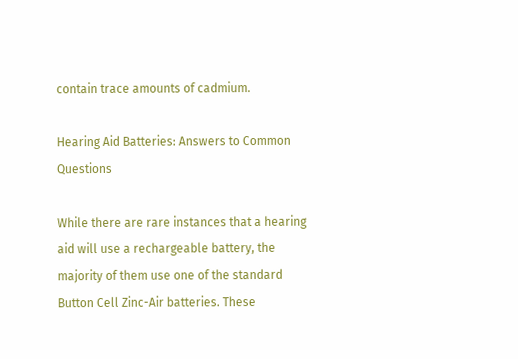contain trace amounts of cadmium.

Hearing Aid Batteries: Answers to Common Questions

While there are rare instances that a hearing aid will use a rechargeable battery, the majority of them use one of the standard Button Cell Zinc-Air batteries. These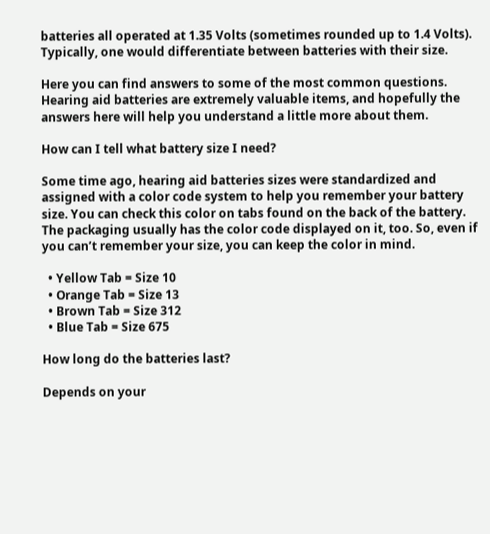batteries all operated at 1.35 Volts (sometimes rounded up to 1.4 Volts). Typically, one would differentiate between batteries with their size.

Here you can find answers to some of the most common questions. Hearing aid batteries are extremely valuable items, and hopefully the answers here will help you understand a little more about them.

How can I tell what battery size I need?

Some time ago, hearing aid batteries sizes were standardized and assigned with a color code system to help you remember your battery size. You can check this color on tabs found on the back of the battery. The packaging usually has the color code displayed on it, too. So, even if you can’t remember your size, you can keep the color in mind.

  • Yellow Tab = Size 10
  • Orange Tab = Size 13
  • Brown Tab = Size 312
  • Blue Tab = Size 675

How long do the batteries last?

Depends on your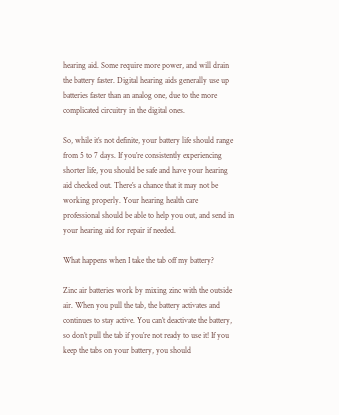hearing aid. Some require more power, and will drain the battery faster. Digital hearing aids generally use up batteries faster than an analog one, due to the more complicated circuitry in the digital ones.

So, while it’s not definite, your battery life should range from 5 to 7 days. If you’re consistently experiencing shorter life, you should be safe and have your hearing aid checked out. There’s a chance that it may not be working properly. Your hearing health care professional should be able to help you out, and send in your hearing aid for repair if needed.

What happens when I take the tab off my battery?

Zinc air batteries work by mixing zinc with the outside air. When you pull the tab, the battery activates and continues to stay active. You can’t deactivate the battery, so don’t pull the tab if you’re not ready to use it! If you keep the tabs on your battery, you should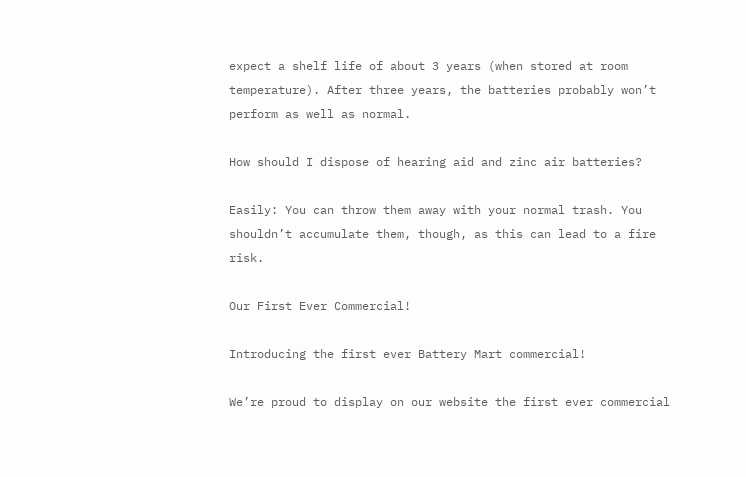expect a shelf life of about 3 years (when stored at room temperature). After three years, the batteries probably won’t perform as well as normal.

How should I dispose of hearing aid and zinc air batteries?

Easily: You can throw them away with your normal trash. You shouldn’t accumulate them, though, as this can lead to a fire risk.

Our First Ever Commercial!

Introducing the first ever Battery Mart commercial!

We’re proud to display on our website the first ever commercial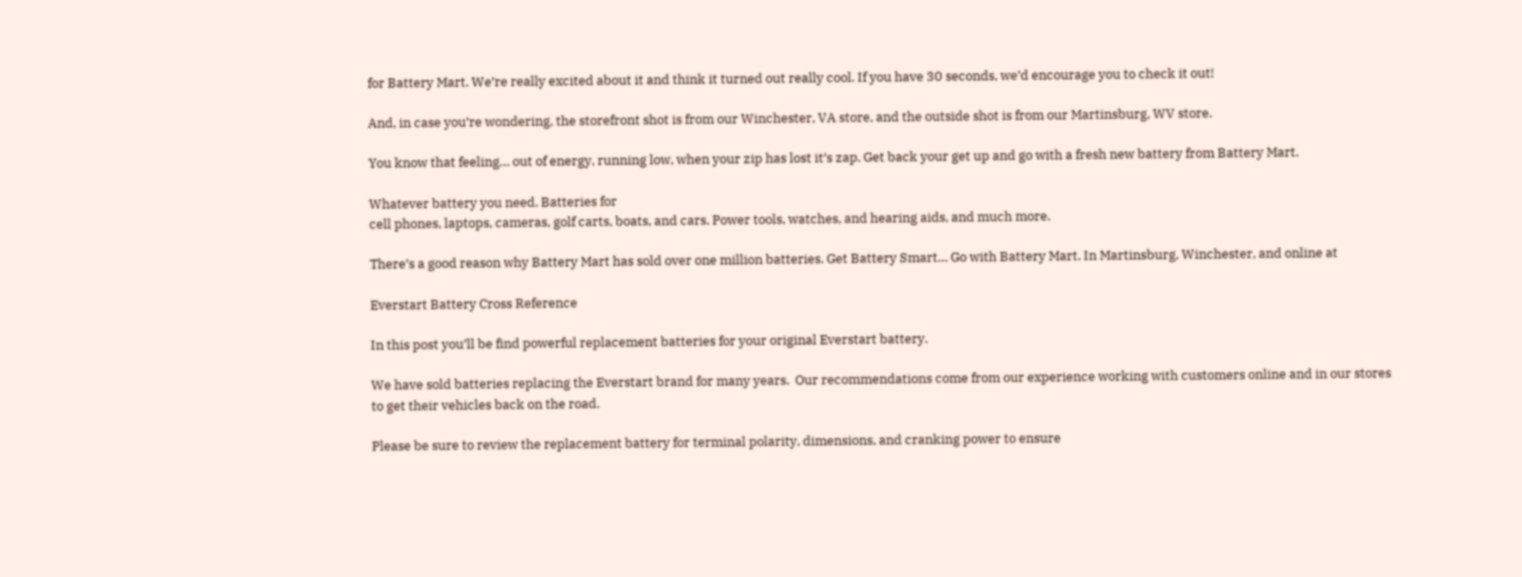for Battery Mart. We’re really excited about it and think it turned out really cool. If you have 30 seconds, we’d encourage you to check it out!

And, in case you’re wondering, the storefront shot is from our Winchester, VA store, and the outside shot is from our Martinsburg, WV store.

You know that feeling… out of energy, running low, when your zip has lost it’s zap. Get back your get up and go with a fresh new battery from Battery Mart.

Whatever battery you need. Batteries for
cell phones, laptops, cameras, golf carts, boats, and cars. Power tools, watches, and hearing aids, and much more.

There’s a good reason why Battery Mart has sold over one million batteries. Get Battery Smart… Go with Battery Mart. In Martinsburg, Winchester, and online at

Everstart Battery Cross Reference

In this post you’ll be find powerful replacement batteries for your original Everstart battery.

We have sold batteries replacing the Everstart brand for many years.  Our recommendations come from our experience working with customers online and in our stores to get their vehicles back on the road.

Please be sure to review the replacement battery for terminal polarity, dimensions, and cranking power to ensure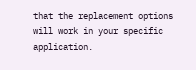that the replacement options will work in your specific application.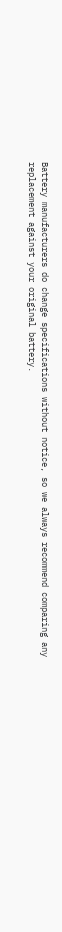Battery manufacturers do change specifications without notice, so we always recommend comparing any replacement against your original battery.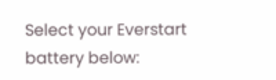Select your Everstart battery below: